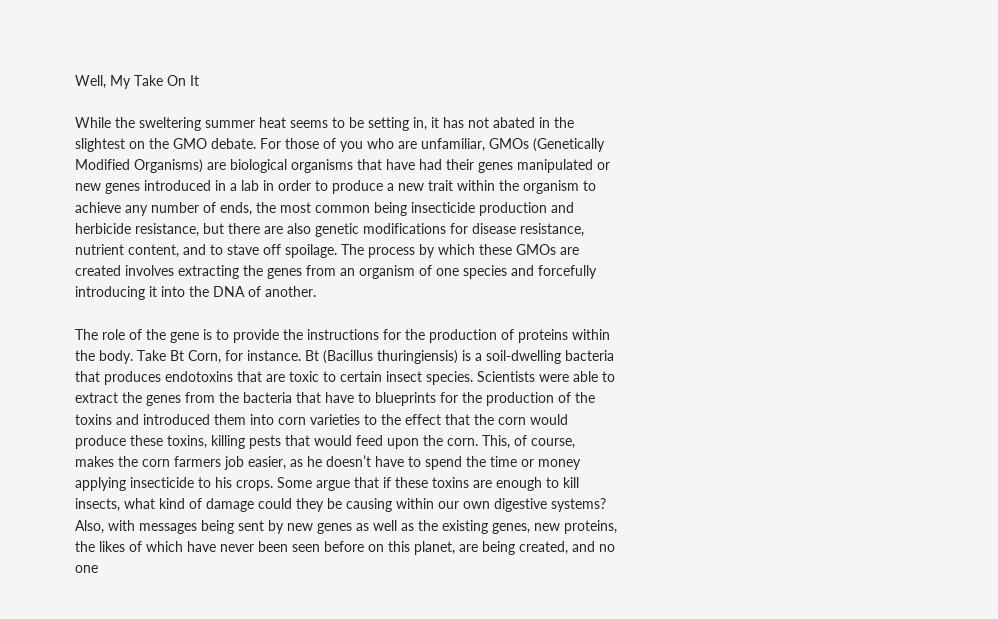Well, My Take On It

While the sweltering summer heat seems to be setting in, it has not abated in the slightest on the GMO debate. For those of you who are unfamiliar, GMOs (Genetically Modified Organisms) are biological organisms that have had their genes manipulated or new genes introduced in a lab in order to produce a new trait within the organism to achieve any number of ends, the most common being insecticide production and herbicide resistance, but there are also genetic modifications for disease resistance, nutrient content, and to stave off spoilage. The process by which these GMOs are created involves extracting the genes from an organism of one species and forcefully introducing it into the DNA of another.

The role of the gene is to provide the instructions for the production of proteins within the body. Take Bt Corn, for instance. Bt (Bacillus thuringiensis) is a soil-dwelling bacteria that produces endotoxins that are toxic to certain insect species. Scientists were able to extract the genes from the bacteria that have to blueprints for the production of the toxins and introduced them into corn varieties to the effect that the corn would produce these toxins, killing pests that would feed upon the corn. This, of course, makes the corn farmers job easier, as he doesn’t have to spend the time or money applying insecticide to his crops. Some argue that if these toxins are enough to kill insects, what kind of damage could they be causing within our own digestive systems? Also, with messages being sent by new genes as well as the existing genes, new proteins, the likes of which have never been seen before on this planet, are being created, and no one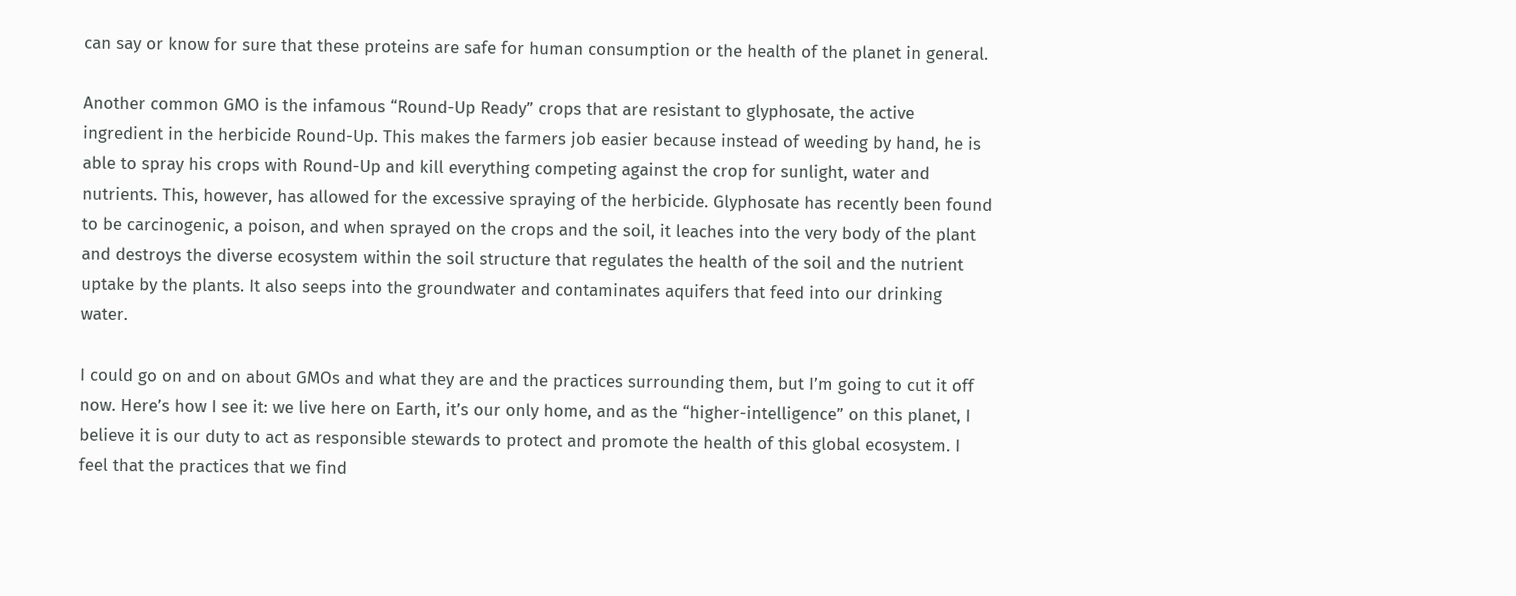can say or know for sure that these proteins are safe for human consumption or the health of the planet in general.

Another common GMO is the infamous “Round-Up Ready” crops that are resistant to glyphosate, the active ingredient in the herbicide Round-Up. This makes the farmers job easier because instead of weeding by hand, he is able to spray his crops with Round-Up and kill everything competing against the crop for sunlight, water and nutrients. This, however, has allowed for the excessive spraying of the herbicide. Glyphosate has recently been found to be carcinogenic, a poison, and when sprayed on the crops and the soil, it leaches into the very body of the plant and destroys the diverse ecosystem within the soil structure that regulates the health of the soil and the nutrient uptake by the plants. It also seeps into the groundwater and contaminates aquifers that feed into our drinking water.

I could go on and on about GMOs and what they are and the practices surrounding them, but I’m going to cut it off now. Here’s how I see it: we live here on Earth, it’s our only home, and as the “higher-intelligence” on this planet, I believe it is our duty to act as responsible stewards to protect and promote the health of this global ecosystem. I feel that the practices that we find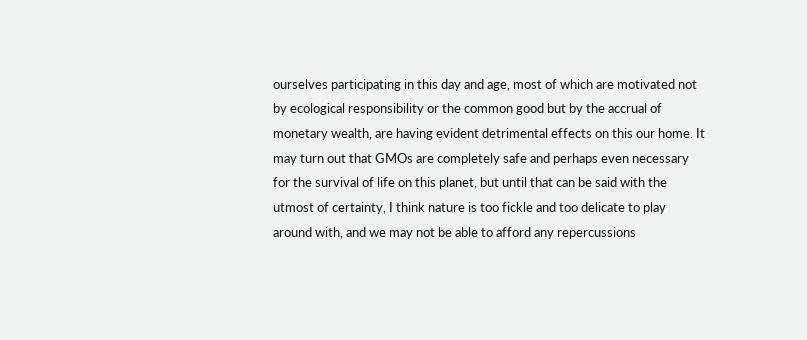ourselves participating in this day and age, most of which are motivated not by ecological responsibility or the common good but by the accrual of monetary wealth, are having evident detrimental effects on this our home. It may turn out that GMOs are completely safe and perhaps even necessary for the survival of life on this planet, but until that can be said with the utmost of certainty, I think nature is too fickle and too delicate to play around with, and we may not be able to afford any repercussions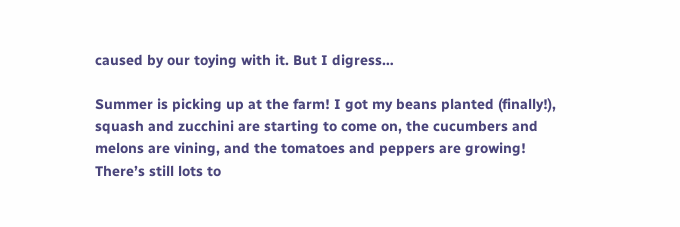caused by our toying with it. But I digress…

Summer is picking up at the farm! I got my beans planted (finally!), squash and zucchini are starting to come on, the cucumbers and melons are vining, and the tomatoes and peppers are growing! There’s still lots to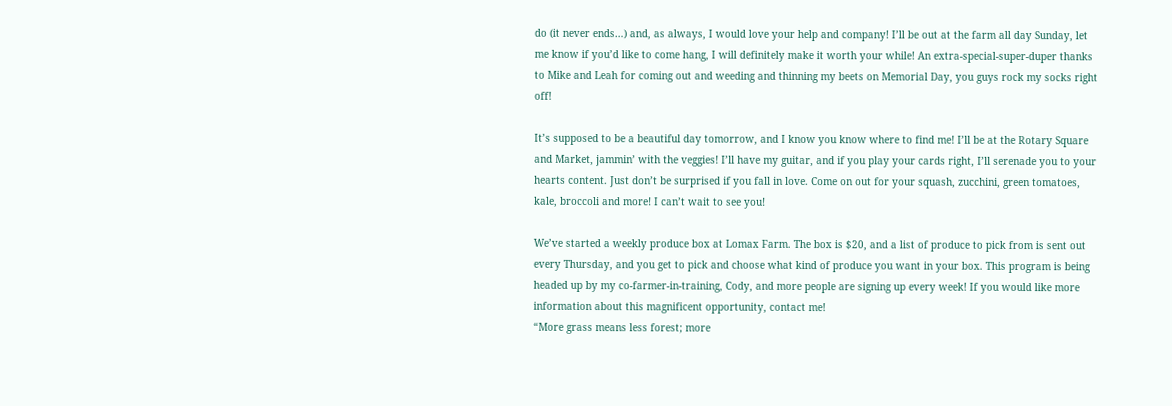do (it never ends…) and, as always, I would love your help and company! I’ll be out at the farm all day Sunday, let me know if you’d like to come hang, I will definitely make it worth your while! An extra-special-super-duper thanks to Mike and Leah for coming out and weeding and thinning my beets on Memorial Day, you guys rock my socks right off!

It’s supposed to be a beautiful day tomorrow, and I know you know where to find me! I’ll be at the Rotary Square and Market, jammin’ with the veggies! I’ll have my guitar, and if you play your cards right, I’ll serenade you to your hearts content. Just don’t be surprised if you fall in love. Come on out for your squash, zucchini, green tomatoes, kale, broccoli and more! I can’t wait to see you!

We’ve started a weekly produce box at Lomax Farm. The box is $20, and a list of produce to pick from is sent out every Thursday, and you get to pick and choose what kind of produce you want in your box. This program is being headed up by my co-farmer-in-training, Cody, and more people are signing up every week! If you would like more information about this magnificent opportunity, contact me!
“More grass means less forest; more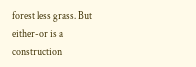forest less grass. But either-or is a construction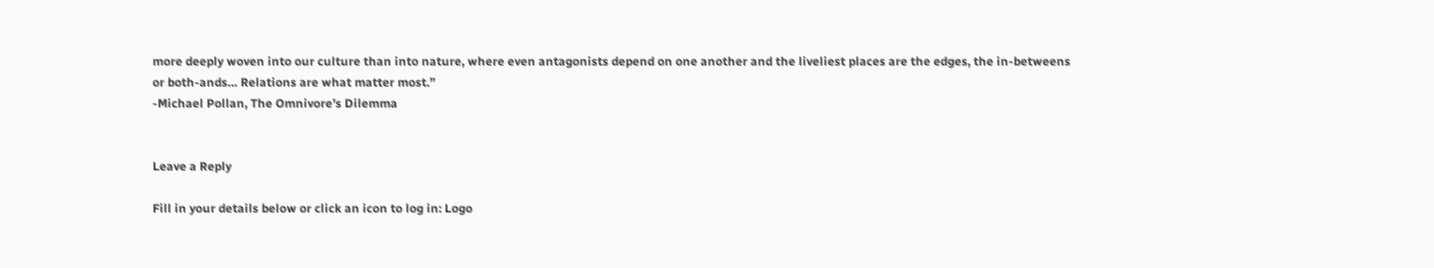more deeply woven into our culture than into nature, where even antagonists depend on one another and the liveliest places are the edges, the in-betweens or both-ands… Relations are what matter most.”
-Michael Pollan, The Omnivore’s Dilemma


Leave a Reply

Fill in your details below or click an icon to log in: Logo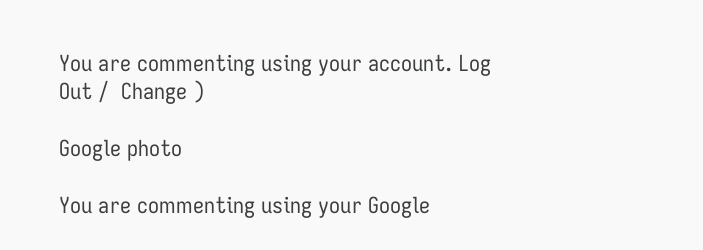You are commenting using your account. Log Out /  Change )

Google photo

You are commenting using your Google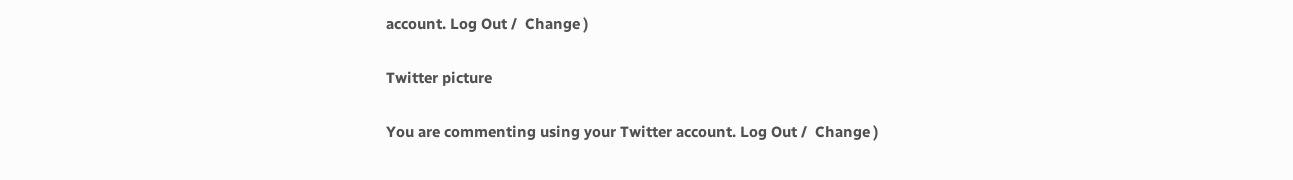account. Log Out /  Change )

Twitter picture

You are commenting using your Twitter account. Log Out /  Change )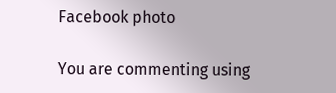Facebook photo

You are commenting using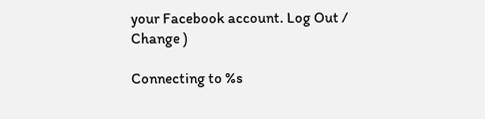your Facebook account. Log Out /  Change )

Connecting to %s